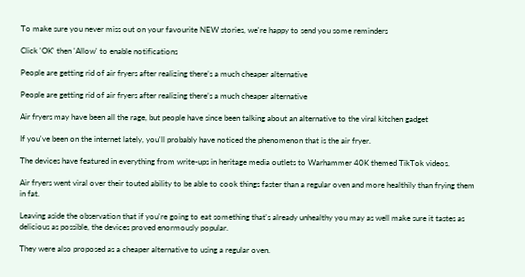To make sure you never miss out on your favourite NEW stories, we're happy to send you some reminders

Click 'OK' then 'Allow' to enable notifications

People are getting rid of air fryers after realizing there’s a much cheaper alternative

People are getting rid of air fryers after realizing there’s a much cheaper alternative

Air fryers may have been all the rage, but people have since been talking about an alternative to the viral kitchen gadget

If you've been on the internet lately, you'll probably have noticed the phenomenon that is the air fryer.

The devices have featured in everything from write-ups in heritage media outlets to Warhammer 40K themed TikTok videos.

Air fryers went viral over their touted ability to be able to cook things faster than a regular oven and more healthily than frying them in fat.

Leaving aside the observation that if you're going to eat something that's already unhealthy you may as well make sure it tastes as delicious as possible, the devices proved enormously popular.

They were also proposed as a cheaper alternative to using a regular oven.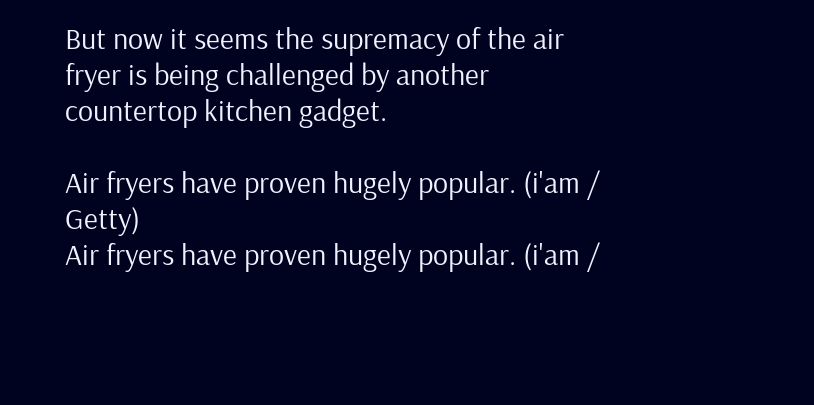But now it seems the supremacy of the air fryer is being challenged by another countertop kitchen gadget.

Air fryers have proven hugely popular. (i'am / Getty)
Air fryers have proven hugely popular. (i'am /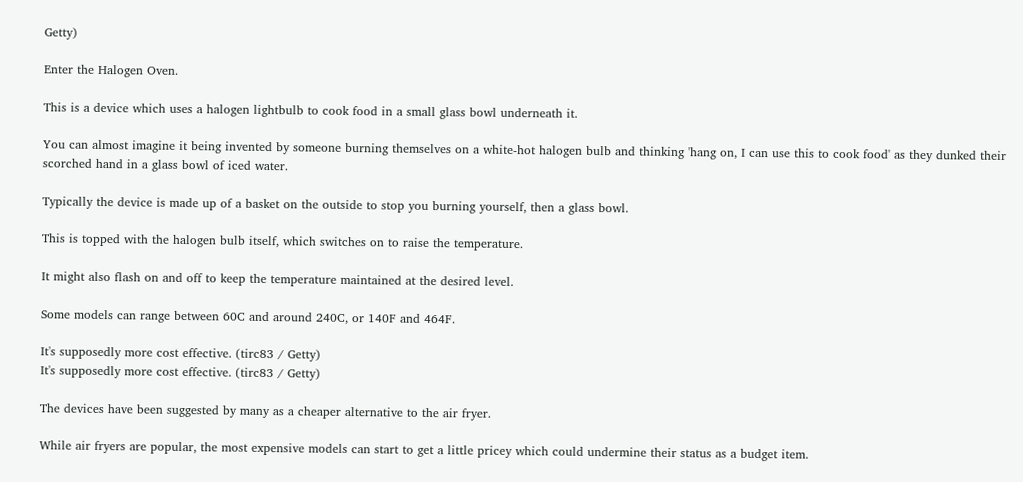Getty)

Enter the Halogen Oven.

This is a device which uses a halogen lightbulb to cook food in a small glass bowl underneath it.

You can almost imagine it being invented by someone burning themselves on a white-hot halogen bulb and thinking 'hang on, I can use this to cook food' as they dunked their scorched hand in a glass bowl of iced water.

Typically the device is made up of a basket on the outside to stop you burning yourself, then a glass bowl.

This is topped with the halogen bulb itself, which switches on to raise the temperature.

It might also flash on and off to keep the temperature maintained at the desired level.

Some models can range between 60C and around 240C, or 140F and 464F.

It's supposedly more cost effective. (tirc83 / Getty)
It's supposedly more cost effective. (tirc83 / Getty)

The devices have been suggested by many as a cheaper alternative to the air fryer.

While air fryers are popular, the most expensive models can start to get a little pricey which could undermine their status as a budget item.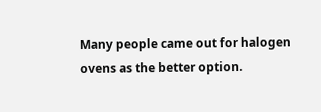Many people came out for halogen ovens as the better option.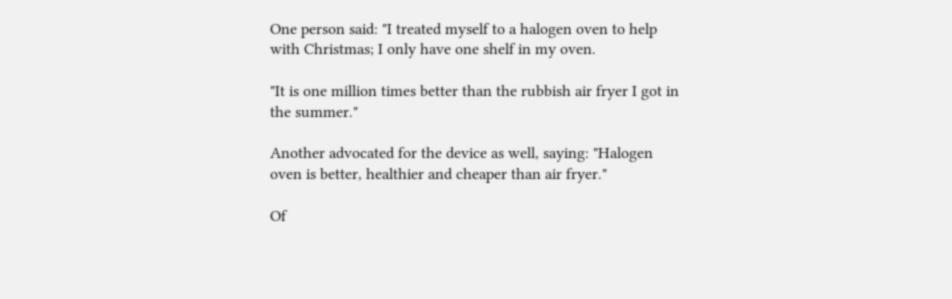One person said: "I treated myself to a halogen oven to help with Christmas; I only have one shelf in my oven.

"It is one million times better than the rubbish air fryer I got in the summer."

Another advocated for the device as well, saying: "Halogen oven is better, healthier and cheaper than air fryer."

Of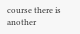course there is another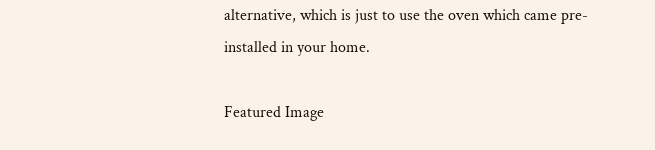alternative, which is just to use the oven which came pre-installed in your home.

Featured Image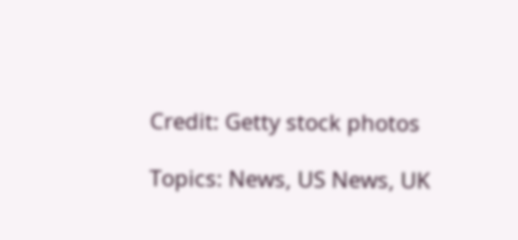Credit: Getty stock photos

Topics: News, US News, UK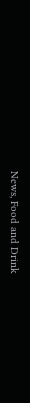News, Food and Drink